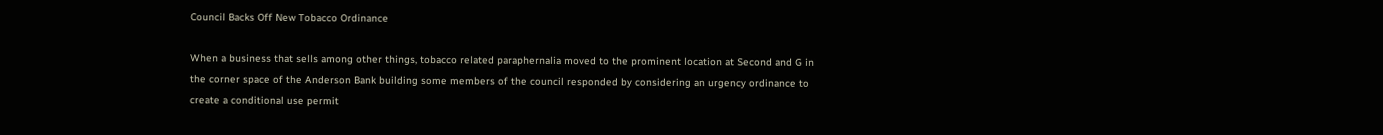Council Backs Off New Tobacco Ordinance

When a business that sells among other things, tobacco related paraphernalia moved to the prominent location at Second and G in the corner space of the Anderson Bank building some members of the council responded by considering an urgency ordinance to create a conditional use permit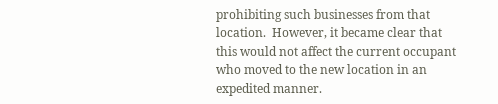prohibiting such businesses from that location.  However, it became clear that this would not affect the current occupant who moved to the new location in an expedited manner.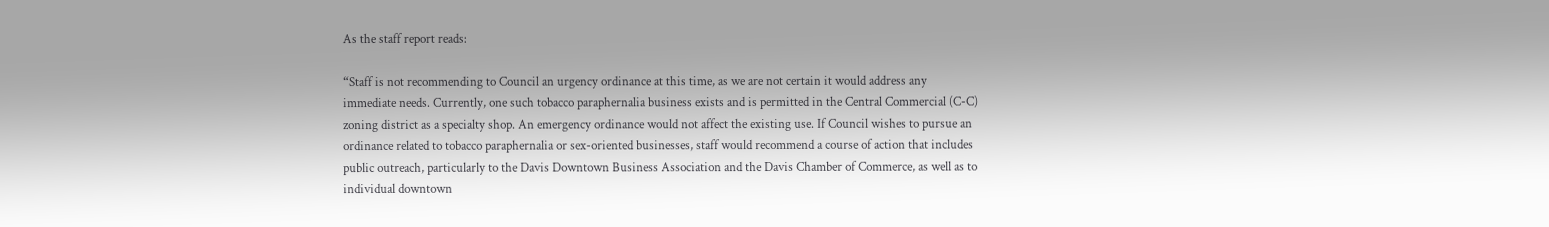As the staff report reads:

“Staff is not recommending to Council an urgency ordinance at this time, as we are not certain it would address any immediate needs. Currently, one such tobacco paraphernalia business exists and is permitted in the Central Commercial (C-C) zoning district as a specialty shop. An emergency ordinance would not affect the existing use. If Council wishes to pursue an ordinance related to tobacco paraphernalia or sex-oriented businesses, staff would recommend a course of action that includes public outreach, particularly to the Davis Downtown Business Association and the Davis Chamber of Commerce, as well as to individual downtown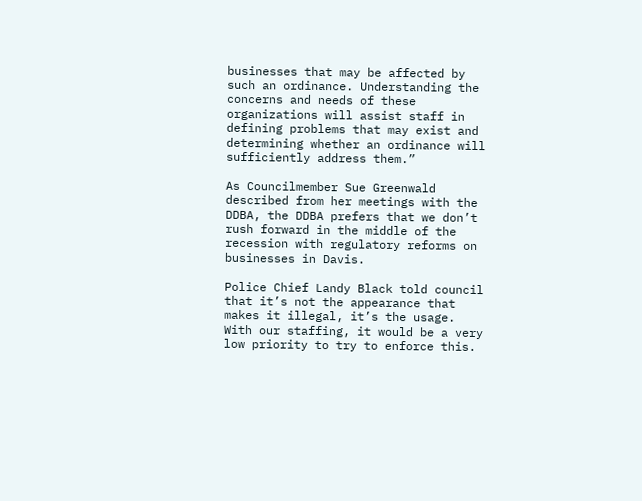businesses that may be affected by such an ordinance. Understanding the concerns and needs of these organizations will assist staff in defining problems that may exist and determining whether an ordinance will sufficiently address them.”

As Councilmember Sue Greenwald described from her meetings with the DDBA, the DDBA prefers that we don’t rush forward in the middle of the recession with regulatory reforms on businesses in Davis.

Police Chief Landy Black told council that it’s not the appearance that makes it illegal, it’s the usage.  With our staffing, it would be a very low priority to try to enforce this.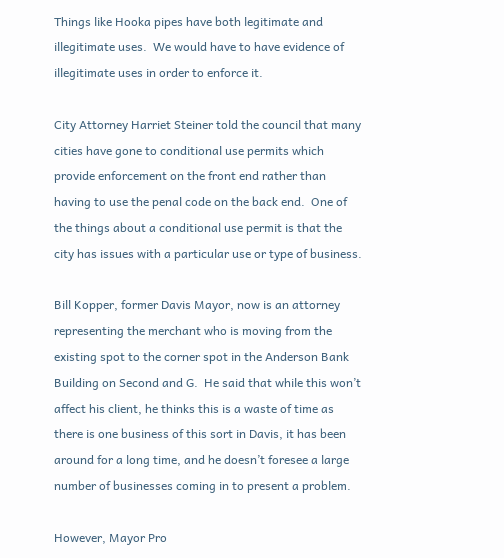Things like Hooka pipes have both legitimate and illegitimate uses.  We would have to have evidence of illegitimate uses in order to enforce it.

City Attorney Harriet Steiner told the council that many cities have gone to conditional use permits which provide enforcement on the front end rather than having to use the penal code on the back end.  One of the things about a conditional use permit is that the city has issues with a particular use or type of business.

Bill Kopper, former Davis Mayor, now is an attorney representing the merchant who is moving from the existing spot to the corner spot in the Anderson Bank Building on Second and G.  He said that while this won’t affect his client, he thinks this is a waste of time as there is one business of this sort in Davis, it has been around for a long time, and he doesn’t foresee a large number of businesses coming in to present a problem.

However, Mayor Pro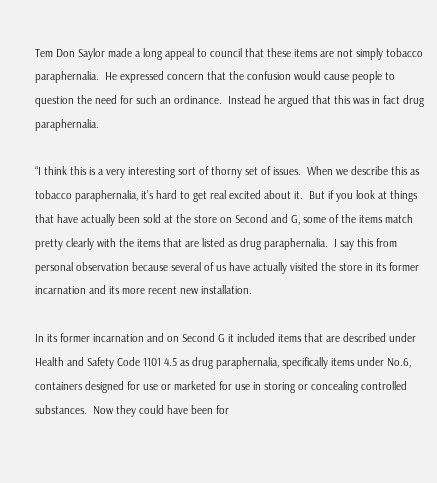Tem Don Saylor made a long appeal to council that these items are not simply tobacco paraphernalia.  He expressed concern that the confusion would cause people to question the need for such an ordinance.  Instead he argued that this was in fact drug paraphernalia.

“I think this is a very interesting sort of thorny set of issues.  When we describe this as tobacco paraphernalia, it’s hard to get real excited about it.  But if you look at things that have actually been sold at the store on Second and G, some of the items match pretty clearly with the items that are listed as drug paraphernalia.  I say this from personal observation because several of us have actually visited the store in its former incarnation and its more recent new installation.

In its former incarnation and on Second G it included items that are described under Health and Safety Code 1101 4.5 as drug paraphernalia, specifically items under No.6, containers designed for use or marketed for use in storing or concealing controlled substances.  Now they could have been for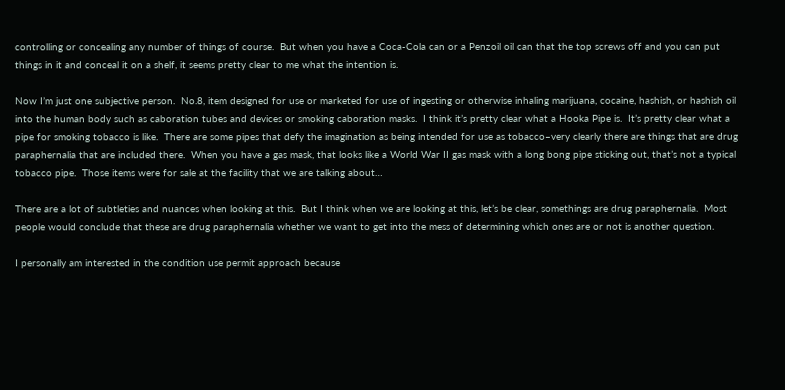controlling or concealing any number of things of course.  But when you have a Coca-Cola can or a Penzoil oil can that the top screws off and you can put things in it and conceal it on a shelf, it seems pretty clear to me what the intention is.

Now I’m just one subjective person.  No.8, item designed for use or marketed for use of ingesting or otherwise inhaling marijuana, cocaine, hashish, or hashish oil into the human body such as caboration tubes and devices or smoking caboration masks.  I think it’s pretty clear what a Hooka Pipe is.  It’s pretty clear what a pipe for smoking tobacco is like.  There are some pipes that defy the imagination as being intended for use as tobacco–very clearly there are things that are drug paraphernalia that are included there.  When you have a gas mask, that looks like a World War II gas mask with a long bong pipe sticking out, that’s not a typical tobacco pipe.  Those items were for sale at the facility that we are talking about…

There are a lot of subtleties and nuances when looking at this.  But I think when we are looking at this, let’s be clear, somethings are drug paraphernalia.  Most people would conclude that these are drug paraphernalia whether we want to get into the mess of determining which ones are or not is another question.

I personally am interested in the condition use permit approach because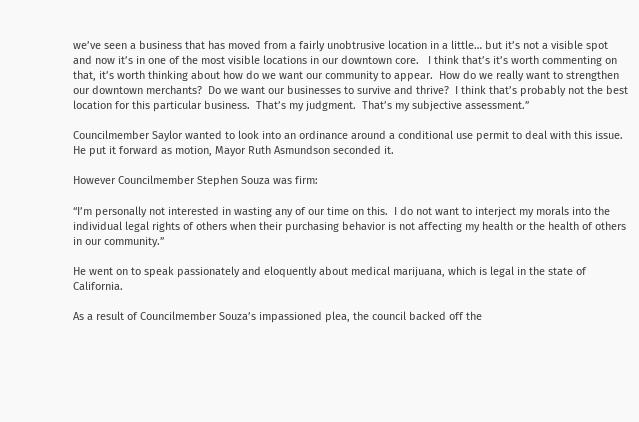we’ve seen a business that has moved from a fairly unobtrusive location in a little… but it’s not a visible spot and now it’s in one of the most visible locations in our downtown core.   I think that’s it’s worth commenting on that, it’s worth thinking about how do we want our community to appear.  How do we really want to strengthen our downtown merchants?  Do we want our businesses to survive and thrive?  I think that’s probably not the best location for this particular business.  That’s my judgment.  That’s my subjective assessment.”

Councilmember Saylor wanted to look into an ordinance around a conditional use permit to deal with this issue.  He put it forward as motion, Mayor Ruth Asmundson seconded it.

However Councilmember Stephen Souza was firm:

“I’m personally not interested in wasting any of our time on this.  I do not want to interject my morals into the individual legal rights of others when their purchasing behavior is not affecting my health or the health of others in our community.”

He went on to speak passionately and eloquently about medical marijuana, which is legal in the state of California.

As a result of Councilmember Souza’s impassioned plea, the council backed off the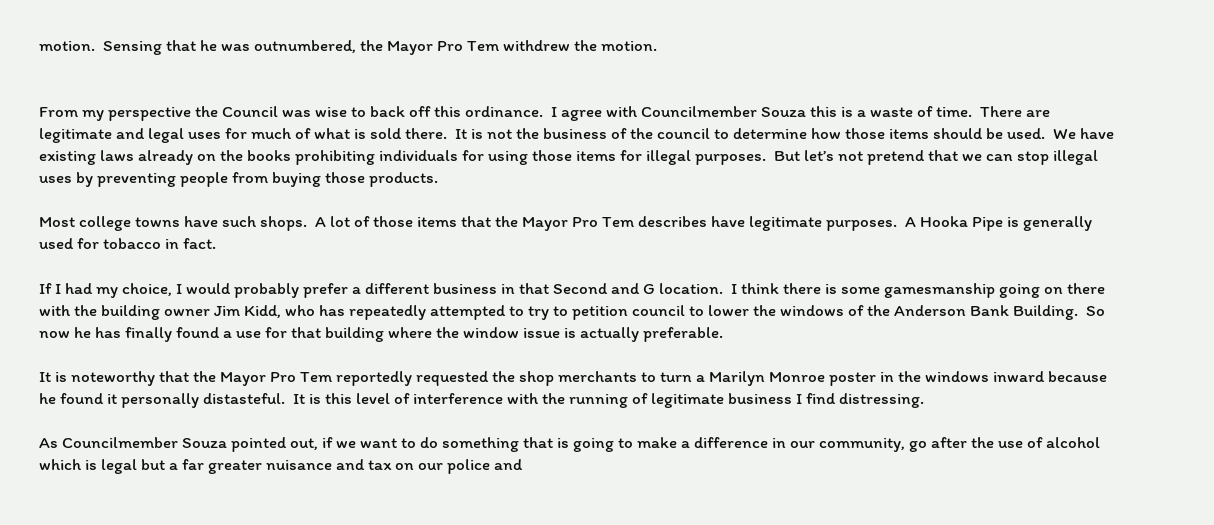motion.  Sensing that he was outnumbered, the Mayor Pro Tem withdrew the motion.


From my perspective the Council was wise to back off this ordinance.  I agree with Councilmember Souza this is a waste of time.  There are legitimate and legal uses for much of what is sold there.  It is not the business of the council to determine how those items should be used.  We have existing laws already on the books prohibiting individuals for using those items for illegal purposes.  But let’s not pretend that we can stop illegal uses by preventing people from buying those products.

Most college towns have such shops.  A lot of those items that the Mayor Pro Tem describes have legitimate purposes.  A Hooka Pipe is generally used for tobacco in fact.

If I had my choice, I would probably prefer a different business in that Second and G location.  I think there is some gamesmanship going on there with the building owner Jim Kidd, who has repeatedly attempted to try to petition council to lower the windows of the Anderson Bank Building.  So now he has finally found a use for that building where the window issue is actually preferable.

It is noteworthy that the Mayor Pro Tem reportedly requested the shop merchants to turn a Marilyn Monroe poster in the windows inward because he found it personally distasteful.  It is this level of interference with the running of legitimate business I find distressing.

As Councilmember Souza pointed out, if we want to do something that is going to make a difference in our community, go after the use of alcohol which is legal but a far greater nuisance and tax on our police and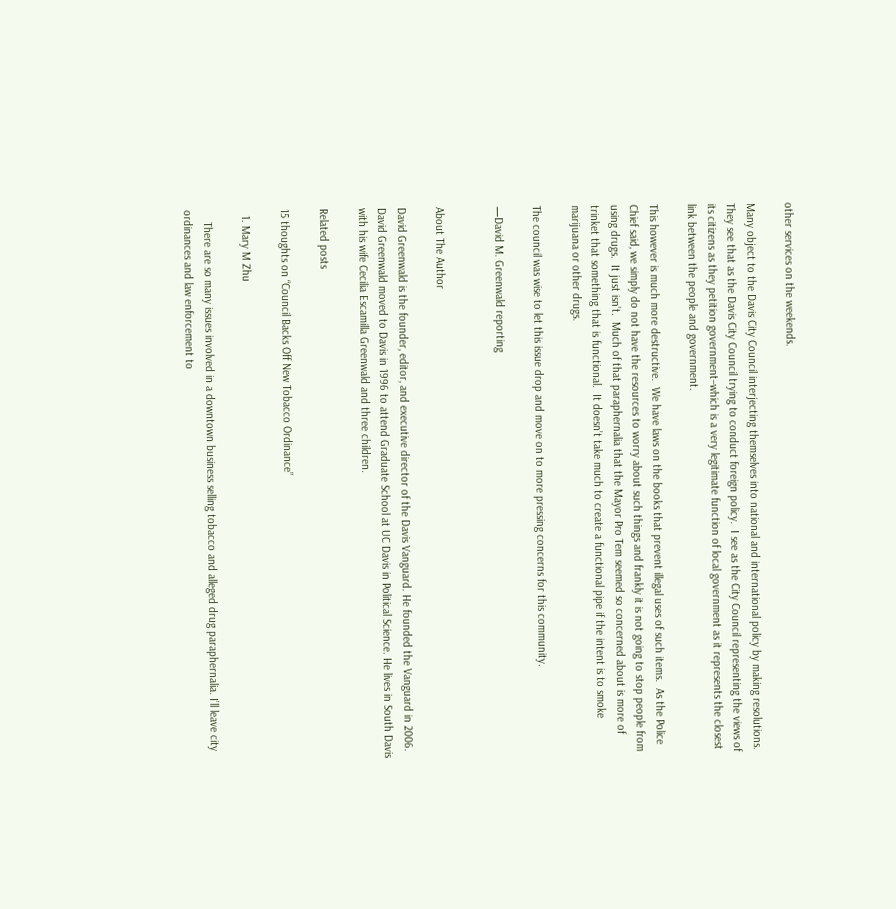other services on the weekends.

Many object to the Davis City Council interjecting themselves into national and international policy by making resolutions.  They see that as the Davis City Council trying to conduct foreign policy.  I see as the City Council representing the views of its citizens as they petition government–which is a very legitimate function of local government as it represents the closest link between the people and government.

This however is much more destructive.  We have laws on the books that prevent illegal uses of such items.  As the Police Chief said, we simply do not have the resources to worry about such things and frankly it is not going to stop people from using drugs.  It just isn’t.  Much of that paraphernalia that the Mayor Pro Tem seemed so concerned about is more of trinket that something that is functional.  It doesn’t take much to create a functional pipe if the intent is to smoke marijuana or other drugs.

The council was wise to let this issue drop and move on to more pressing concerns for this community.

—David M. Greenwald reporting


About The Author

David Greenwald is the founder, editor, and executive director of the Davis Vanguard. He founded the Vanguard in 2006. David Greenwald moved to Davis in 1996 to attend Graduate School at UC Davis in Political Science. He lives in South Davis with his wife Cecilia Escamilla Greenwald and three children.

Related posts

15 thoughts on “Council Backs Off New Tobacco Ordinance”

  1. Mary M Zhu

    There are so many issues involved in a downtown business selling tobacco and alleged drug paraphernalia. I’ll leave city ordinances and law enforcement to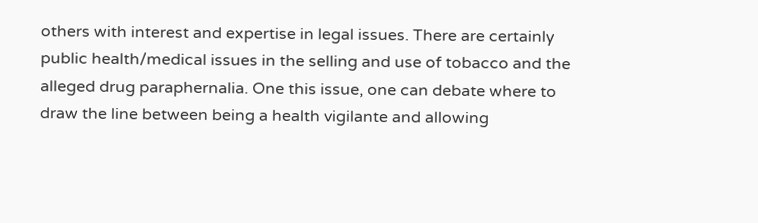others with interest and expertise in legal issues. There are certainly public health/medical issues in the selling and use of tobacco and the alleged drug paraphernalia. One this issue, one can debate where to draw the line between being a health vigilante and allowing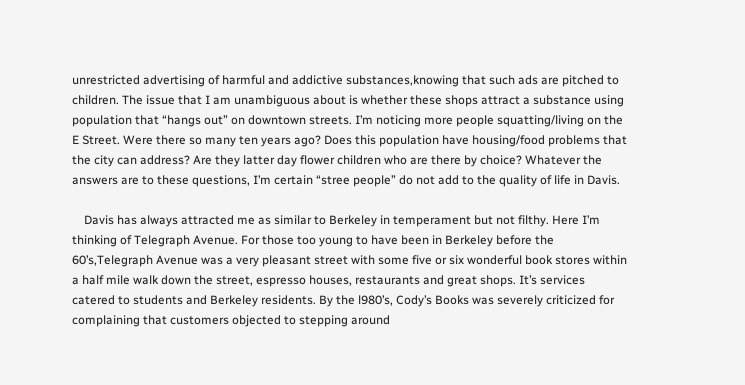unrestricted advertising of harmful and addictive substances,knowing that such ads are pitched to children. The issue that I am unambiguous about is whether these shops attract a substance using population that “hangs out” on downtown streets. I’m noticing more people squatting/living on the E Street. Were there so many ten years ago? Does this population have housing/food problems that the city can address? Are they latter day flower children who are there by choice? Whatever the answers are to these questions, I’m certain “stree people” do not add to the quality of life in Davis.

    Davis has always attracted me as similar to Berkeley in temperament but not filthy. Here I’m thinking of Telegraph Avenue. For those too young to have been in Berkeley before the 60’s,Telegraph Avenue was a very pleasant street with some five or six wonderful book stores within a half mile walk down the street, espresso houses, restaurants and great shops. It’s services catered to students and Berkeley residents. By the l980’s, Cody’s Books was severely criticized for complaining that customers objected to stepping around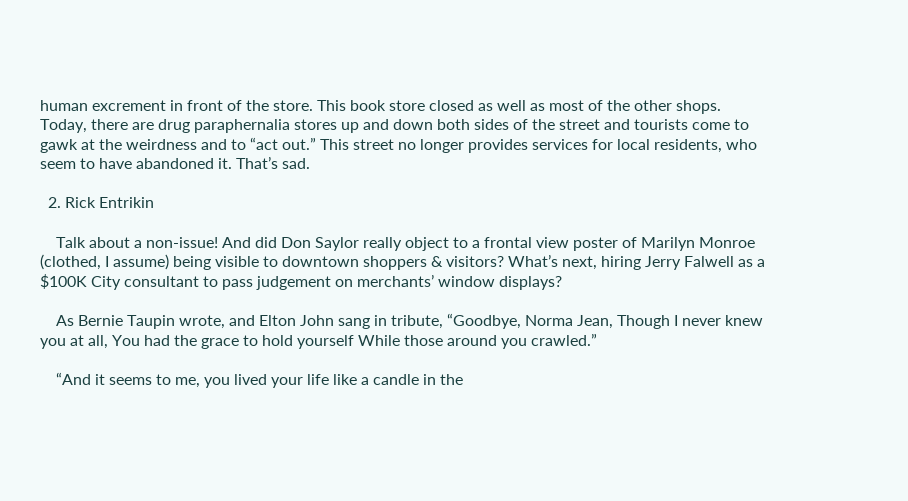human excrement in front of the store. This book store closed as well as most of the other shops. Today, there are drug paraphernalia stores up and down both sides of the street and tourists come to gawk at the weirdness and to “act out.” This street no longer provides services for local residents, who seem to have abandoned it. That’s sad.

  2. Rick Entrikin

    Talk about a non-issue! And did Don Saylor really object to a frontal view poster of Marilyn Monroe (clothed, I assume) being visible to downtown shoppers & visitors? What’s next, hiring Jerry Falwell as a $100K City consultant to pass judgement on merchants’ window displays?

    As Bernie Taupin wrote, and Elton John sang in tribute, “Goodbye, Norma Jean, Though I never knew you at all, You had the grace to hold yourself While those around you crawled.”

    “And it seems to me, you lived your life like a candle in the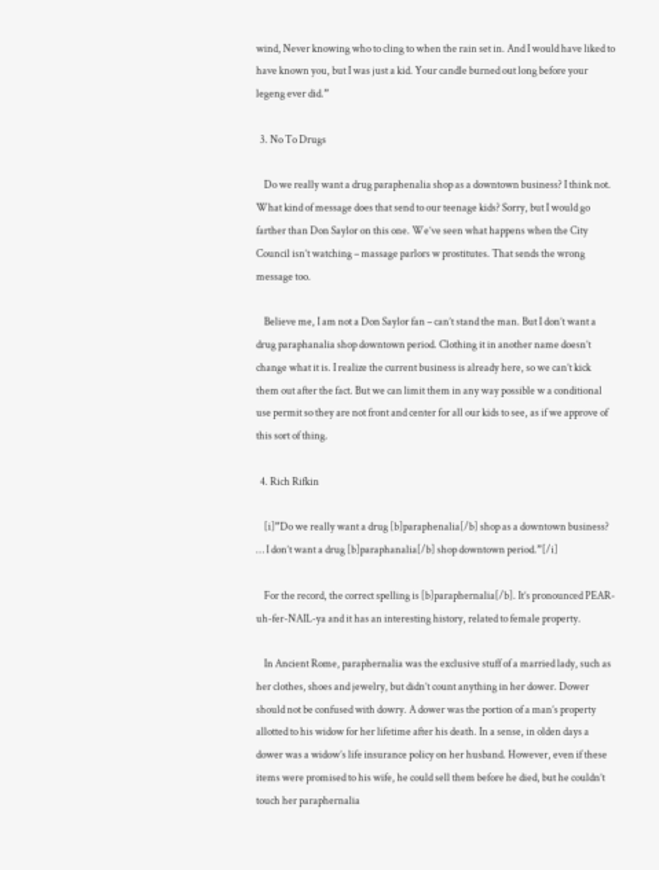wind, Never knowing who to cling to when the rain set in. And I would have liked to have known you, but I was just a kid. Your candle burned out long before your legeng ever did.”

  3. No To Drugs

    Do we really want a drug paraphenalia shop as a downtown business? I think not. What kind of message does that send to our teenage kids? Sorry, but I would go farther than Don Saylor on this one. We’ve seen what happens when the City Council isn’t watching – massage parlors w prostitutes. That sends the wrong message too.

    Believe me, I am not a Don Saylor fan – can’t stand the man. But I don’t want a drug paraphanalia shop downtown period. Clothing it in another name doesn’t change what it is. I realize the current business is already here, so we can’t kick them out after the fact. But we can limit them in any way possible w a conditional use permit so they are not front and center for all our kids to see, as if we approve of this sort of thing.

  4. Rich Rifkin

    [i]”Do we really want a drug [b]paraphenalia[/b] shop as a downtown business? … I don’t want a drug [b]paraphanalia[/b] shop downtown period.”[/i]

    For the record, the correct spelling is [b]paraphernalia[/b]. It’s pronounced PEAR-uh-fer-NAIL-ya and it has an interesting history, related to female property.

    In Ancient Rome, paraphernalia was the exclusive stuff of a married lady, such as her clothes, shoes and jewelry, but didn’t count anything in her dower. Dower should not be confused with dowry. A dower was the portion of a man’s property allotted to his widow for her lifetime after his death. In a sense, in olden days a dower was a widow’s life insurance policy on her husband. However, even if these items were promised to his wife, he could sell them before he died, but he couldn’t touch her paraphernalia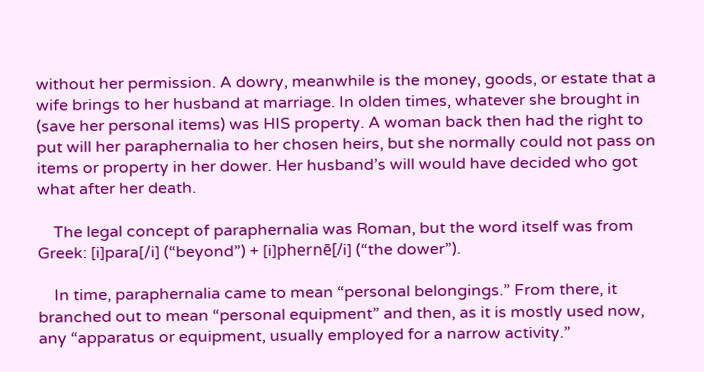without her permission. A dowry, meanwhile is the money, goods, or estate that a wife brings to her husband at marriage. In olden times, whatever she brought in (save her personal items) was HIS property. A woman back then had the right to put will her paraphernalia to her chosen heirs, but she normally could not pass on items or property in her dower. Her husband’s will would have decided who got what after her death.

    The legal concept of paraphernalia was Roman, but the word itself was from Greek: [i]para[/i] (“beyond”) + [i]phernē[/i] (“the dower”).

    In time, paraphernalia came to mean “personal belongings.” From there, it branched out to mean “personal equipment” and then, as it is mostly used now, any “apparatus or equipment, usually employed for a narrow activity.”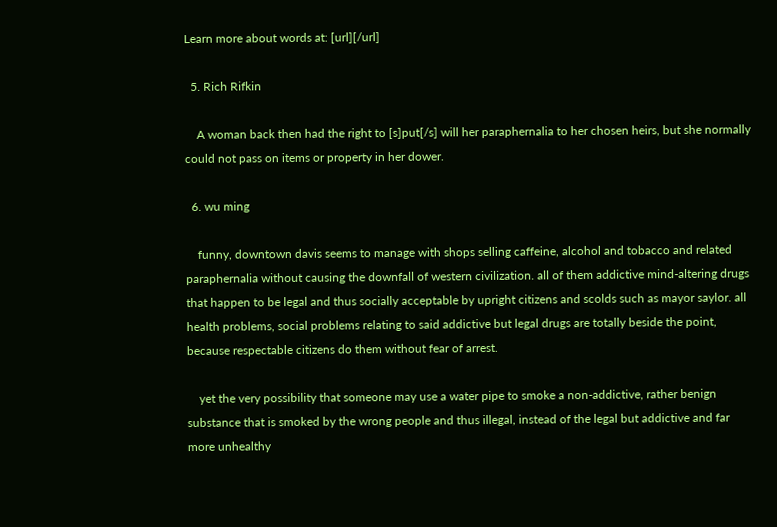Learn more about words at: [url][/url]

  5. Rich Rifkin

    A woman back then had the right to [s]put[/s] will her paraphernalia to her chosen heirs, but she normally could not pass on items or property in her dower.

  6. wu ming

    funny, downtown davis seems to manage with shops selling caffeine, alcohol and tobacco and related paraphernalia without causing the downfall of western civilization. all of them addictive mind-altering drugs that happen to be legal and thus socially acceptable by upright citizens and scolds such as mayor saylor. all health problems, social problems relating to said addictive but legal drugs are totally beside the point, because respectable citizens do them without fear of arrest.

    yet the very possibility that someone may use a water pipe to smoke a non-addictive, rather benign substance that is smoked by the wrong people and thus illegal, instead of the legal but addictive and far more unhealthy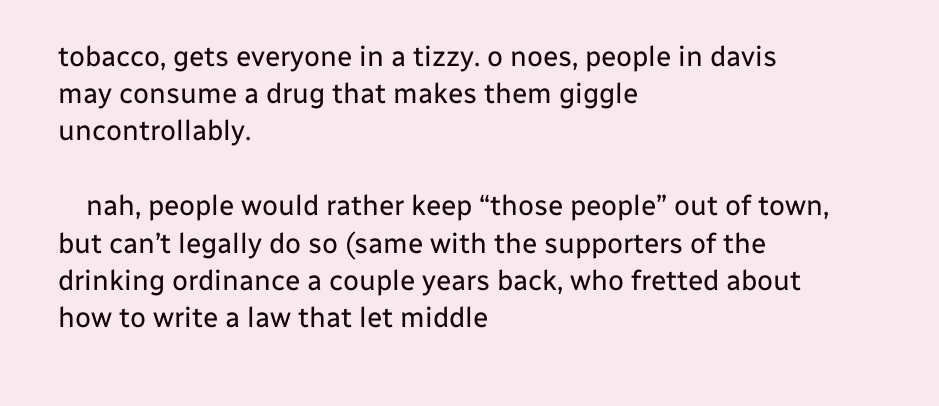tobacco, gets everyone in a tizzy. o noes, people in davis may consume a drug that makes them giggle uncontrollably.

    nah, people would rather keep “those people” out of town, but can’t legally do so (same with the supporters of the drinking ordinance a couple years back, who fretted about how to write a law that let middle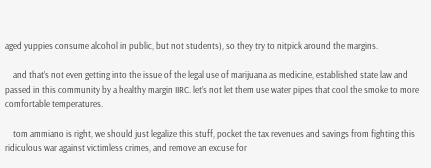aged yuppies consume alcohol in public, but not students), so they try to nitpick around the margins.

    and that’s not even getting into the issue of the legal use of marijuana as medicine, established state law and passed in this community by a healthy margin IIRC. let’s not let them use water pipes that cool the smoke to more comfortable temperatures.

    tom ammiano is right, we should just legalize this stuff, pocket the tax revenues and savings from fighting this ridiculous war against victimless crimes, and remove an excuse for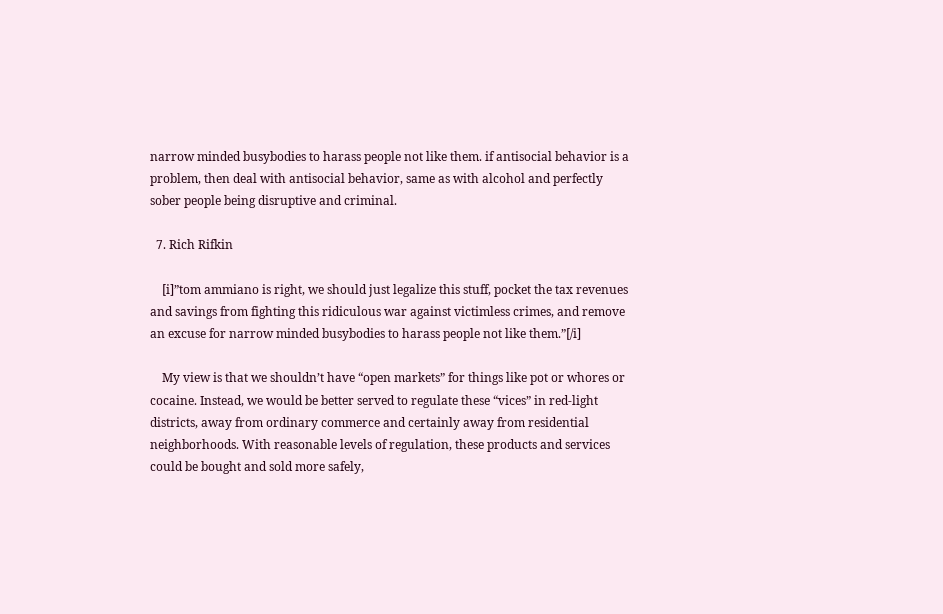narrow minded busybodies to harass people not like them. if antisocial behavior is a problem, then deal with antisocial behavior, same as with alcohol and perfectly sober people being disruptive and criminal.

  7. Rich Rifkin

    [i]”tom ammiano is right, we should just legalize this stuff, pocket the tax revenues and savings from fighting this ridiculous war against victimless crimes, and remove an excuse for narrow minded busybodies to harass people not like them.”[/i]

    My view is that we shouldn’t have “open markets” for things like pot or whores or cocaine. Instead, we would be better served to regulate these “vices” in red-light districts, away from ordinary commerce and certainly away from residential neighborhoods. With reasonable levels of regulation, these products and services could be bought and sold more safely,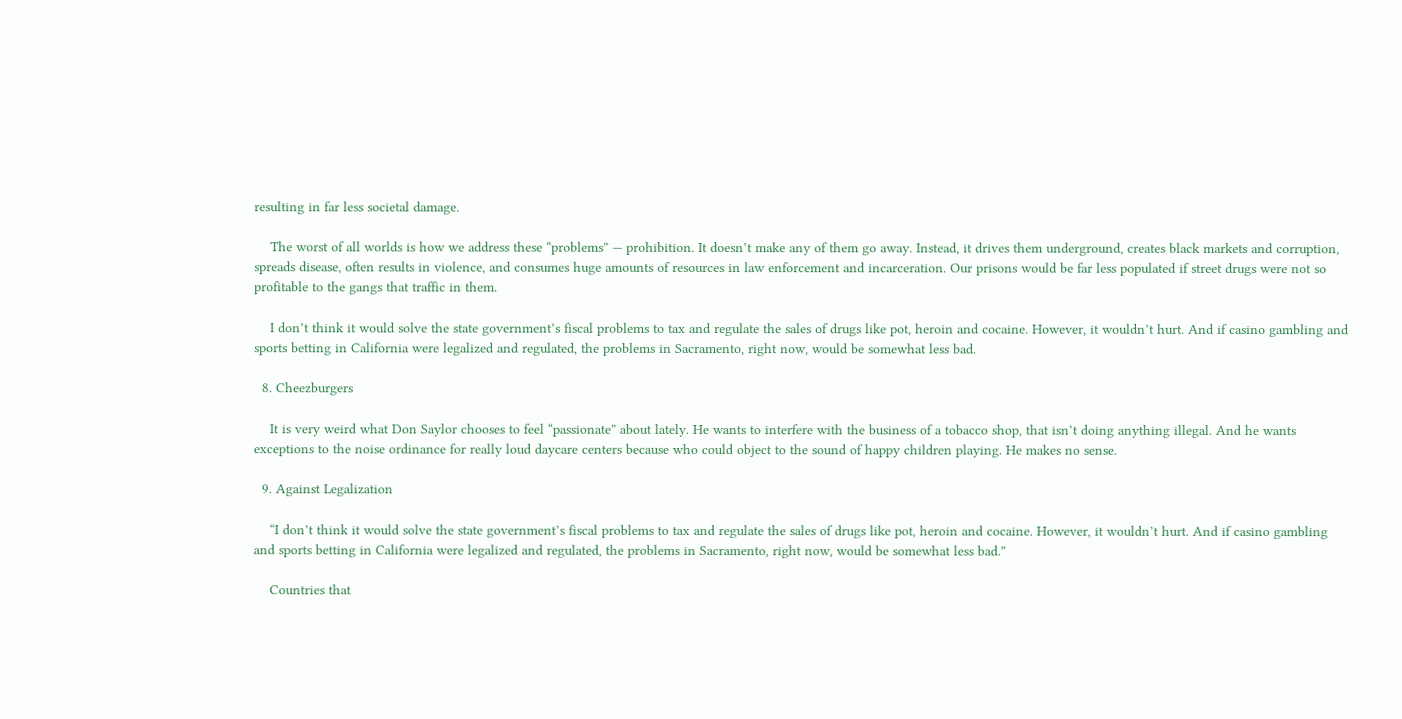resulting in far less societal damage.

    The worst of all worlds is how we address these “problems” — prohibition. It doesn’t make any of them go away. Instead, it drives them underground, creates black markets and corruption, spreads disease, often results in violence, and consumes huge amounts of resources in law enforcement and incarceration. Our prisons would be far less populated if street drugs were not so profitable to the gangs that traffic in them.

    I don’t think it would solve the state government’s fiscal problems to tax and regulate the sales of drugs like pot, heroin and cocaine. However, it wouldn’t hurt. And if casino gambling and sports betting in California were legalized and regulated, the problems in Sacramento, right now, would be somewhat less bad.

  8. Cheezburgers

    It is very weird what Don Saylor chooses to feel “passionate” about lately. He wants to interfere with the business of a tobacco shop, that isn’t doing anything illegal. And he wants exceptions to the noise ordinance for really loud daycare centers because who could object to the sound of happy children playing. He makes no sense.

  9. Against Legalization

    “I don’t think it would solve the state government’s fiscal problems to tax and regulate the sales of drugs like pot, heroin and cocaine. However, it wouldn’t hurt. And if casino gambling and sports betting in California were legalized and regulated, the problems in Sacramento, right now, would be somewhat less bad.”

    Countries that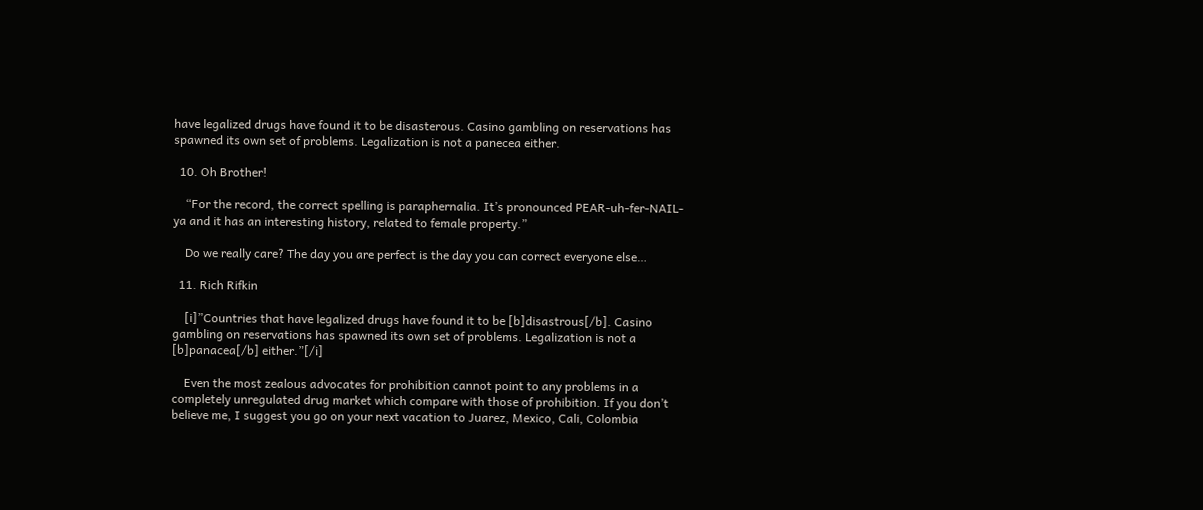have legalized drugs have found it to be disasterous. Casino gambling on reservations has spawned its own set of problems. Legalization is not a panecea either.

  10. Oh Brother!

    “For the record, the correct spelling is paraphernalia. It’s pronounced PEAR-uh-fer-NAIL-ya and it has an interesting history, related to female property.”

    Do we really care? The day you are perfect is the day you can correct everyone else…

  11. Rich Rifkin

    [i]”Countries that have legalized drugs have found it to be [b]disastrous[/b]. Casino gambling on reservations has spawned its own set of problems. Legalization is not a [b]panacea[/b] either.”[/i]

    Even the most zealous advocates for prohibition cannot point to any problems in a completely unregulated drug market which compare with those of prohibition. If you don’t believe me, I suggest you go on your next vacation to Juarez, Mexico, Cali, Colombia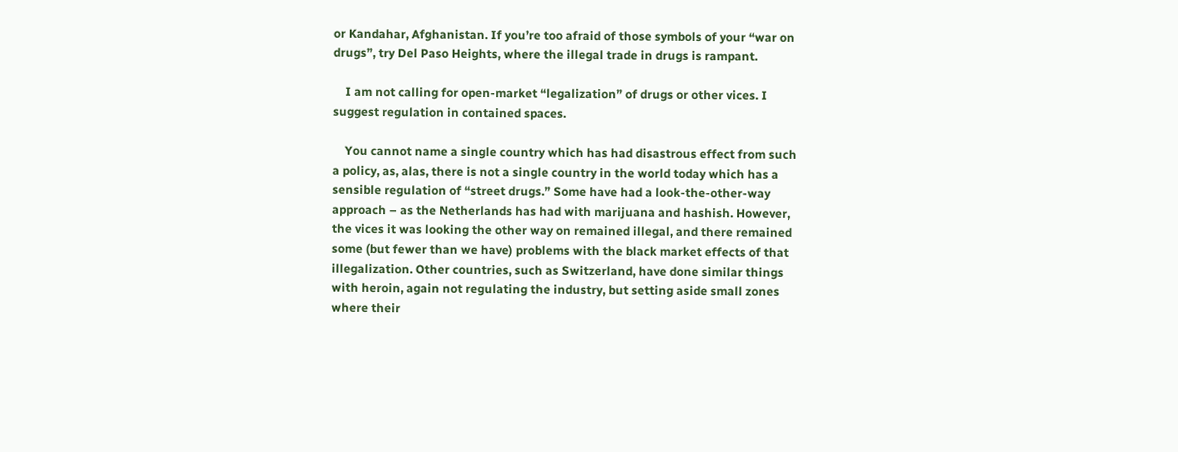or Kandahar, Afghanistan. If you’re too afraid of those symbols of your “war on drugs”, try Del Paso Heights, where the illegal trade in drugs is rampant.

    I am not calling for open-market “legalization” of drugs or other vices. I suggest regulation in contained spaces.

    You cannot name a single country which has had disastrous effect from such a policy, as, alas, there is not a single country in the world today which has a sensible regulation of “street drugs.” Some have had a look-the-other-way approach – as the Netherlands has had with marijuana and hashish. However, the vices it was looking the other way on remained illegal, and there remained some (but fewer than we have) problems with the black market effects of that illegalization. Other countries, such as Switzerland, have done similar things with heroin, again not regulating the industry, but setting aside small zones where their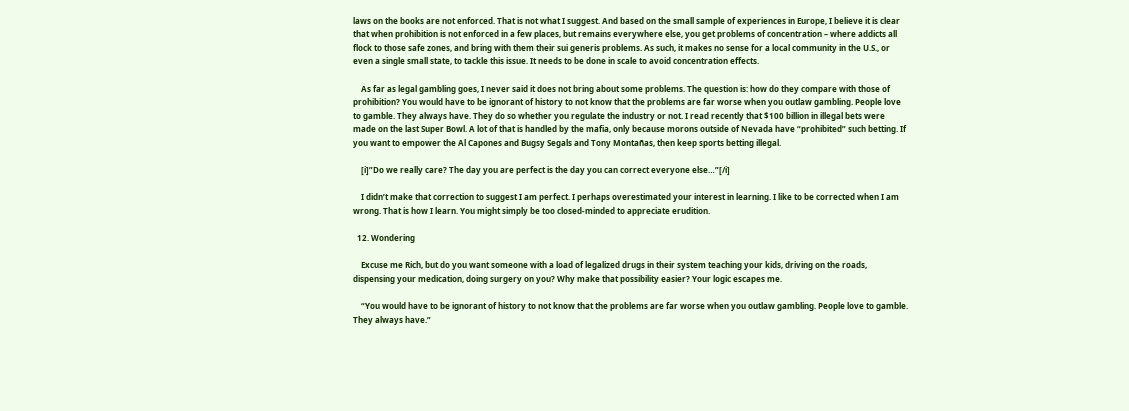laws on the books are not enforced. That is not what I suggest. And based on the small sample of experiences in Europe, I believe it is clear that when prohibition is not enforced in a few places, but remains everywhere else, you get problems of concentration – where addicts all flock to those safe zones, and bring with them their sui generis problems. As such, it makes no sense for a local community in the U.S., or even a single small state, to tackle this issue. It needs to be done in scale to avoid concentration effects.

    As far as legal gambling goes, I never said it does not bring about some problems. The question is: how do they compare with those of prohibition? You would have to be ignorant of history to not know that the problems are far worse when you outlaw gambling. People love to gamble. They always have. They do so whether you regulate the industry or not. I read recently that $100 billion in illegal bets were made on the last Super Bowl. A lot of that is handled by the mafia, only because morons outside of Nevada have “prohibited” such betting. If you want to empower the Al Capones and Bugsy Segals and Tony Montañas, then keep sports betting illegal.

    [i]”Do we really care? The day you are perfect is the day you can correct everyone else…”[/i]

    I didn’t make that correction to suggest I am perfect. I perhaps overestimated your interest in learning. I like to be corrected when I am wrong. That is how I learn. You might simply be too closed-minded to appreciate erudition.

  12. Wondering

    Excuse me Rich, but do you want someone with a load of legalized drugs in their system teaching your kids, driving on the roads, dispensing your medication, doing surgery on you? Why make that possibility easier? Your logic escapes me.

    “You would have to be ignorant of history to not know that the problems are far worse when you outlaw gambling. People love to gamble. They always have.”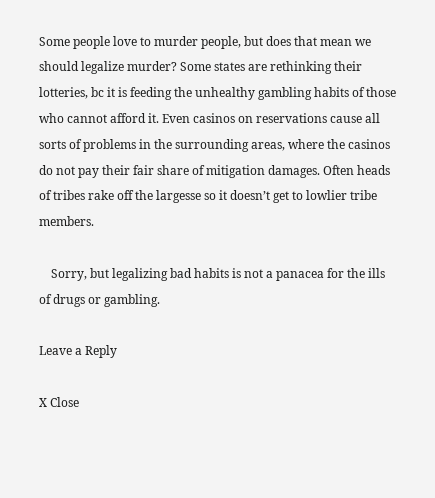Some people love to murder people, but does that mean we should legalize murder? Some states are rethinking their lotteries, bc it is feeding the unhealthy gambling habits of those who cannot afford it. Even casinos on reservations cause all sorts of problems in the surrounding areas, where the casinos do not pay their fair share of mitigation damages. Often heads of tribes rake off the largesse so it doesn’t get to lowlier tribe members.

    Sorry, but legalizing bad habits is not a panacea for the ills of drugs or gambling.

Leave a Reply

X Close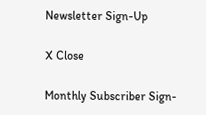Newsletter Sign-Up

X Close

Monthly Subscriber Sign-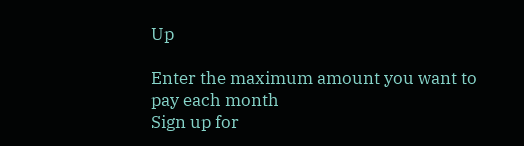Up

Enter the maximum amount you want to pay each month
Sign up for